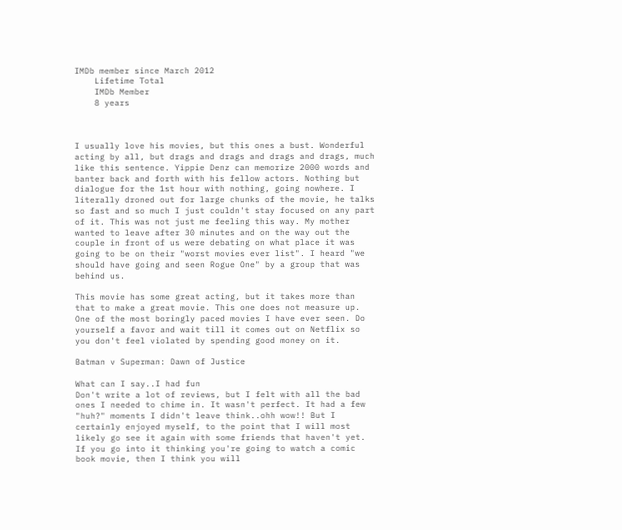IMDb member since March 2012
    Lifetime Total
    IMDb Member
    8 years



I usually love his movies, but this ones a bust. Wonderful acting by all, but drags and drags and drags and drags, much like this sentence. Yippie Denz can memorize 2000 words and banter back and forth with his fellow actors. Nothing but dialogue for the 1st hour with nothing, going nowhere. I literally droned out for large chunks of the movie, he talks so fast and so much I just couldn't stay focused on any part of it. This was not just me feeling this way. My mother wanted to leave after 30 minutes and on the way out the couple in front of us were debating on what place it was going to be on their "worst movies ever list". I heard "we should have going and seen Rogue One" by a group that was behind us.

This movie has some great acting, but it takes more than that to make a great movie. This one does not measure up. One of the most boringly paced movies I have ever seen. Do yourself a favor and wait till it comes out on Netflix so you don't feel violated by spending good money on it.

Batman v Superman: Dawn of Justice

What can I say..I had fun
Don't write a lot of reviews, but I felt with all the bad ones I needed to chime in. It wasn't perfect. It had a few "huh?" moments I didn't leave think..ohh wow!! But I certainly enjoyed myself, to the point that I will most likely go see it again with some friends that haven't yet. If you go into it thinking you're going to watch a comic book movie, then I think you will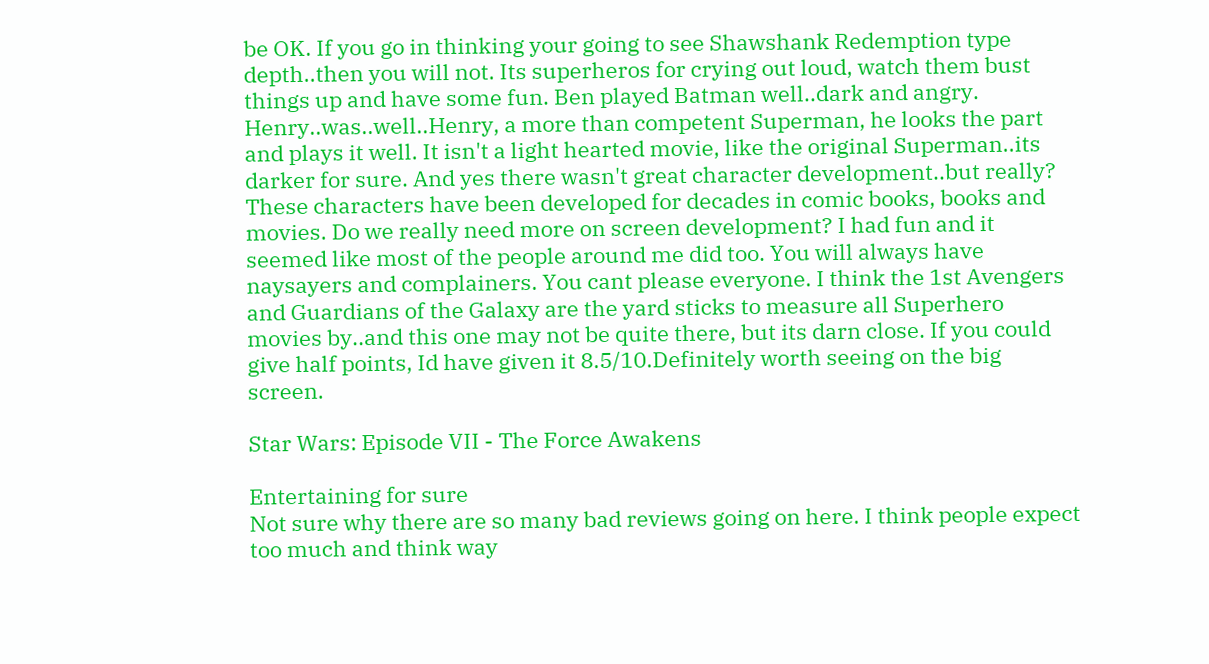be OK. If you go in thinking your going to see Shawshank Redemption type depth..then you will not. Its superheros for crying out loud, watch them bust things up and have some fun. Ben played Batman well..dark and angry. Henry..was..well..Henry, a more than competent Superman, he looks the part and plays it well. It isn't a light hearted movie, like the original Superman..its darker for sure. And yes there wasn't great character development..but really? These characters have been developed for decades in comic books, books and movies. Do we really need more on screen development? I had fun and it seemed like most of the people around me did too. You will always have naysayers and complainers. You cant please everyone. I think the 1st Avengers and Guardians of the Galaxy are the yard sticks to measure all Superhero movies by..and this one may not be quite there, but its darn close. If you could give half points, Id have given it 8.5/10.Definitely worth seeing on the big screen.

Star Wars: Episode VII - The Force Awakens

Entertaining for sure
Not sure why there are so many bad reviews going on here. I think people expect too much and think way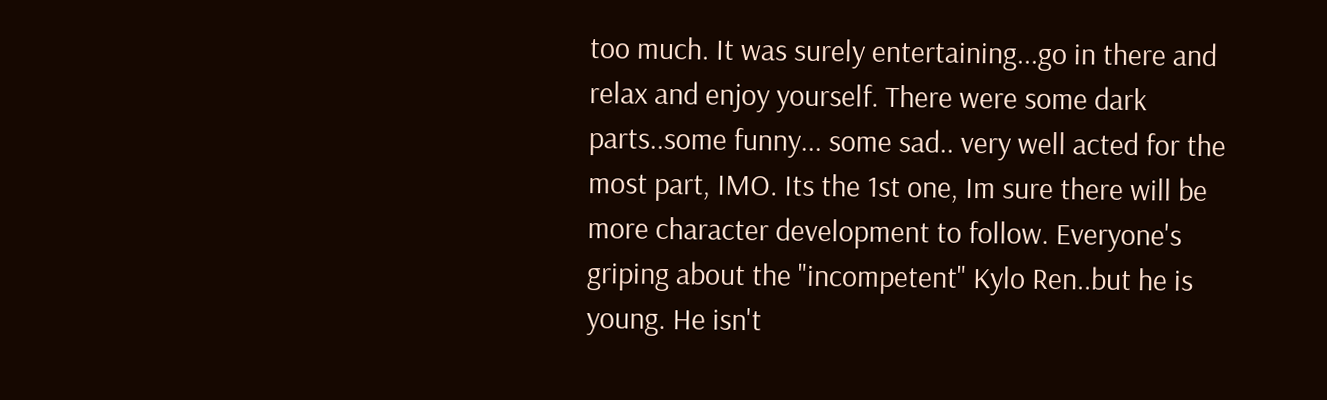too much. It was surely entertaining...go in there and relax and enjoy yourself. There were some dark parts..some funny... some sad.. very well acted for the most part, IMO. Its the 1st one, Im sure there will be more character development to follow. Everyone's griping about the "incompetent" Kylo Ren..but he is young. He isn't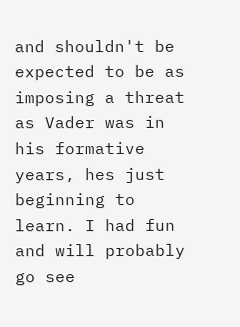and shouldn't be expected to be as imposing a threat as Vader was in his formative years, hes just beginning to learn. I had fun and will probably go see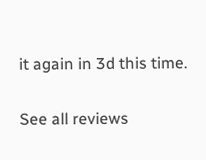it again in 3d this time.

See all reviews